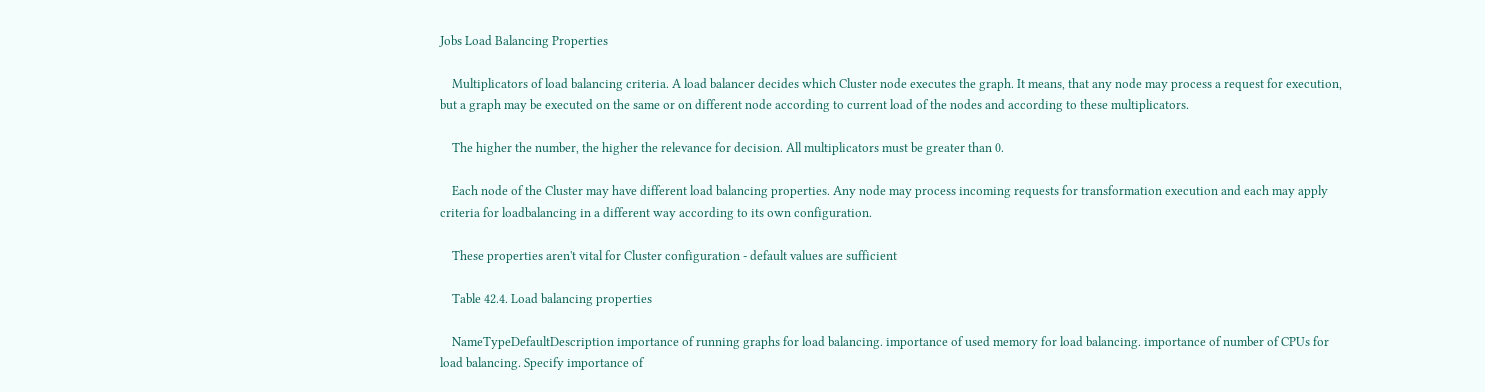Jobs Load Balancing Properties

    Multiplicators of load balancing criteria. A load balancer decides which Cluster node executes the graph. It means, that any node may process a request for execution, but a graph may be executed on the same or on different node according to current load of the nodes and according to these multiplicators.

    The higher the number, the higher the relevance for decision. All multiplicators must be greater than 0.

    Each node of the Cluster may have different load balancing properties. Any node may process incoming requests for transformation execution and each may apply criteria for loadbalancing in a different way according to its own configuration.

    These properties aren't vital for Cluster configuration - default values are sufficient

    Table 42.4. Load balancing properties

    NameTypeDefaultDescription importance of running graphs for load balancing. importance of used memory for load balancing. importance of number of CPUs for load balancing. Specify importance of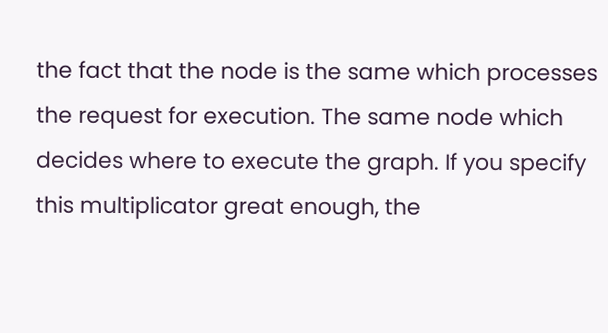the fact that the node is the same which processes the request for execution. The same node which decides where to execute the graph. If you specify this multiplicator great enough, the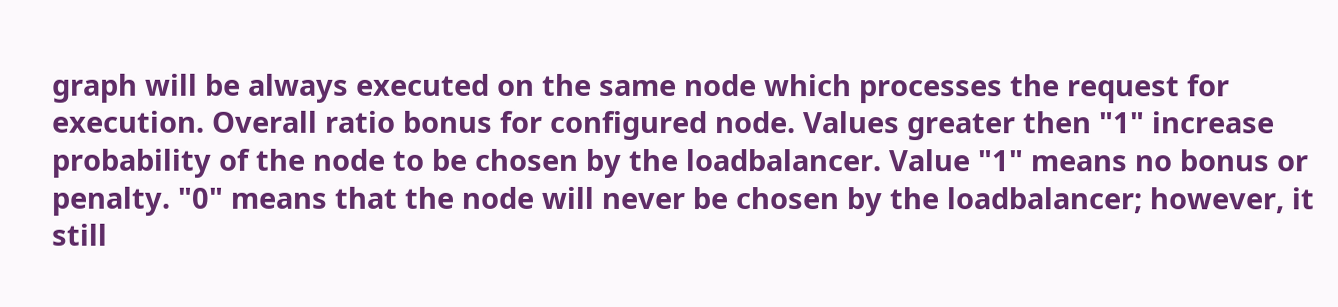graph will be always executed on the same node which processes the request for execution. Overall ratio bonus for configured node. Values greater then "1" increase probability of the node to be chosen by the loadbalancer. Value "1" means no bonus or penalty. "0" means that the node will never be chosen by the loadbalancer; however, it still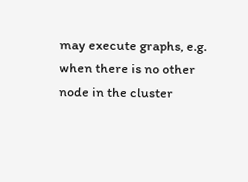may execute graphs, e.g. when there is no other node in the cluster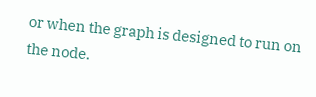or when the graph is designed to run on the node.